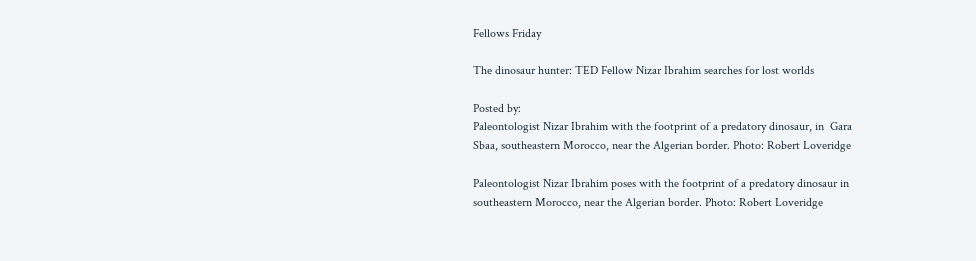Fellows Friday

The dinosaur hunter: TED Fellow Nizar Ibrahim searches for lost worlds

Posted by:
Paleontologist Nizar Ibrahim with the footprint of a predatory dinosaur, in  Gara Sbaa, southeastern Morocco, near the Algerian border. Photo: Robert Loveridge

Paleontologist Nizar Ibrahim poses with the footprint of a predatory dinosaur in southeastern Morocco, near the Algerian border. Photo: Robert Loveridge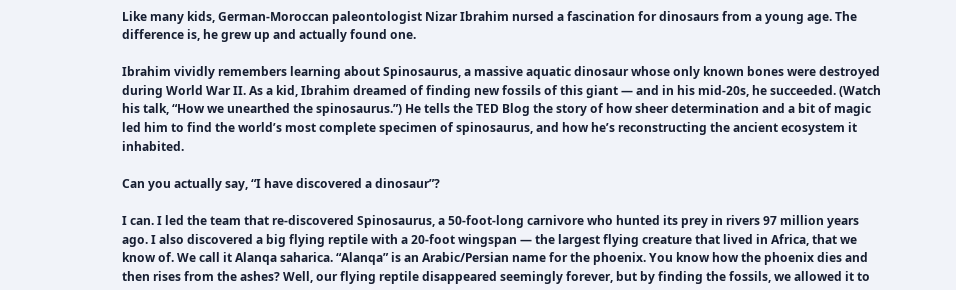Like many kids, German-Moroccan paleontologist Nizar Ibrahim nursed a fascination for dinosaurs from a young age. The difference is, he grew up and actually found one.

Ibrahim vividly remembers learning about Spinosaurus, a massive aquatic dinosaur whose only known bones were destroyed during World War II. As a kid, Ibrahim dreamed of finding new fossils of this giant — and in his mid-20s, he succeeded. (Watch his talk, “How we unearthed the spinosaurus.”) He tells the TED Blog the story of how sheer determination and a bit of magic led him to find the world’s most complete specimen of spinosaurus, and how he’s reconstructing the ancient ecosystem it inhabited.

Can you actually say, “I have discovered a dinosaur”?

I can. I led the team that re-discovered Spinosaurus, a 50-foot-long carnivore who hunted its prey in rivers 97 million years ago. I also discovered a big flying reptile with a 20-foot wingspan — the largest flying creature that lived in Africa, that we know of. We call it Alanqa saharica. “Alanqa” is an Arabic/Persian name for the phoenix. You know how the phoenix dies and then rises from the ashes? Well, our flying reptile disappeared seemingly forever, but by finding the fossils, we allowed it to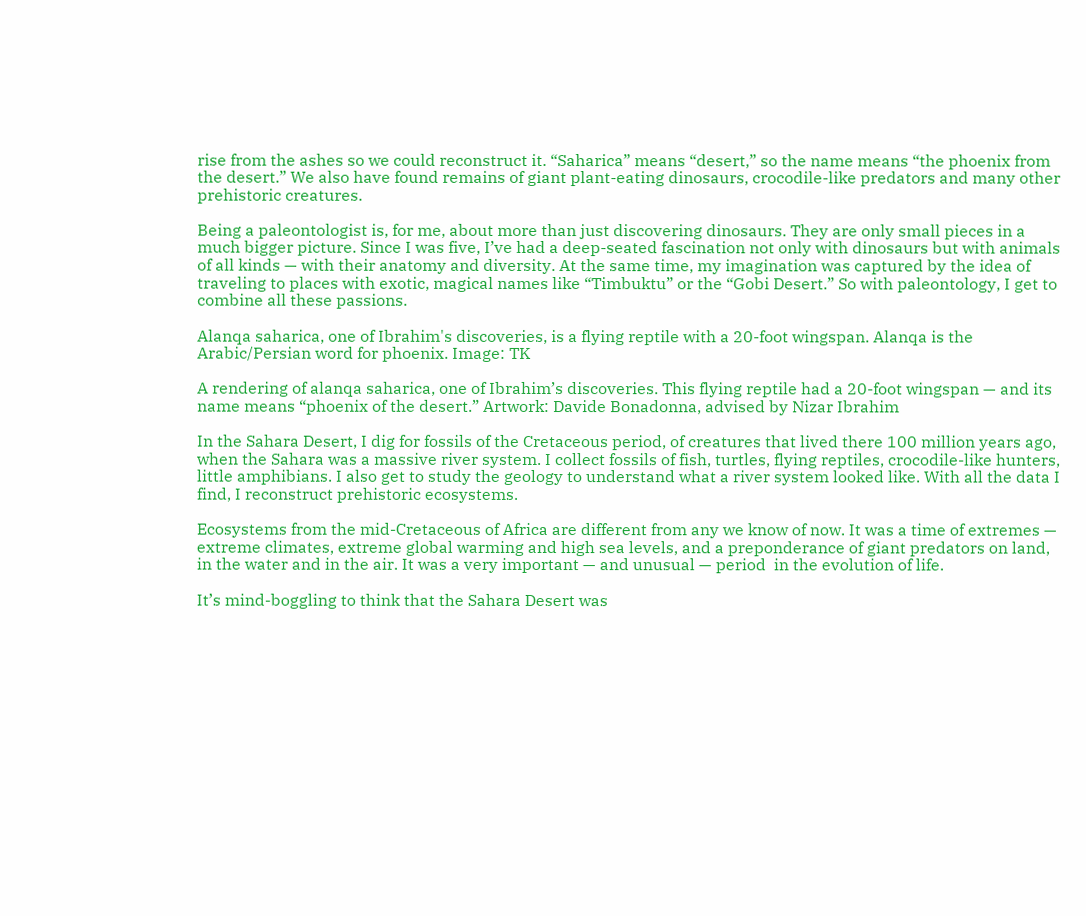rise from the ashes so we could reconstruct it. “Saharica” means “desert,” so the name means “the phoenix from the desert.” We also have found remains of giant plant-eating dinosaurs, crocodile-like predators and many other prehistoric creatures.

Being a paleontologist is, for me, about more than just discovering dinosaurs. They are only small pieces in a much bigger picture. Since I was five, I’ve had a deep-seated fascination not only with dinosaurs but with animals of all kinds — with their anatomy and diversity. At the same time, my imagination was captured by the idea of traveling to places with exotic, magical names like “Timbuktu” or the “Gobi Desert.” So with paleontology, I get to combine all these passions.

Alanqa saharica, one of Ibrahim's discoveries, is a flying reptile with a 20-foot wingspan. Alanqa is the Arabic/Persian word for phoenix. Image: TK

A rendering of alanqa saharica, one of Ibrahim’s discoveries. This flying reptile had a 20-foot wingspan — and its name means “phoenix of the desert.” Artwork: Davide Bonadonna, advised by Nizar Ibrahim

In the Sahara Desert, I dig for fossils of the Cretaceous period, of creatures that lived there 100 million years ago, when the Sahara was a massive river system. I collect fossils of fish, turtles, flying reptiles, crocodile-like hunters, little amphibians. I also get to study the geology to understand what a river system looked like. With all the data I find, I reconstruct prehistoric ecosystems.

Ecosystems from the mid-Cretaceous of Africa are different from any we know of now. It was a time of extremes — extreme climates, extreme global warming and high sea levels, and a preponderance of giant predators on land, in the water and in the air. It was a very important — and unusual — period  in the evolution of life.

It’s mind-boggling to think that the Sahara Desert was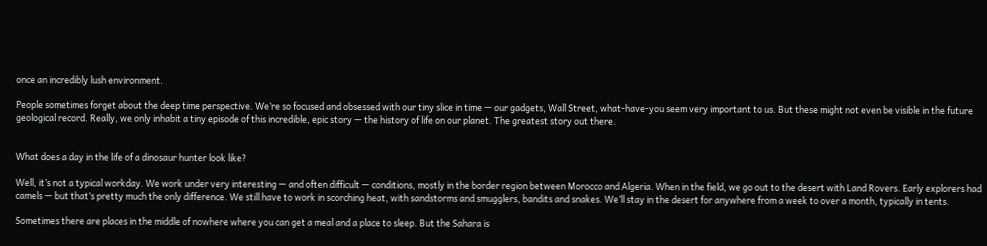once an incredibly lush environment.

People sometimes forget about the deep time perspective. We’re so focused and obsessed with our tiny slice in time — our gadgets, Wall Street, what-have-you seem very important to us. But these might not even be visible in the future geological record. Really, we only inhabit a tiny episode of this incredible, epic story — the history of life on our planet. The greatest story out there.


What does a day in the life of a dinosaur hunter look like?

Well, it’s not a typical workday. We work under very interesting — and often difficult — conditions, mostly in the border region between Morocco and Algeria. When in the field, we go out to the desert with Land Rovers. Early explorers had camels — but that’s pretty much the only difference. We still have to work in scorching heat, with sandstorms and smugglers, bandits and snakes. We’ll stay in the desert for anywhere from a week to over a month, typically in tents.

Sometimes there are places in the middle of nowhere where you can get a meal and a place to sleep. But the Sahara is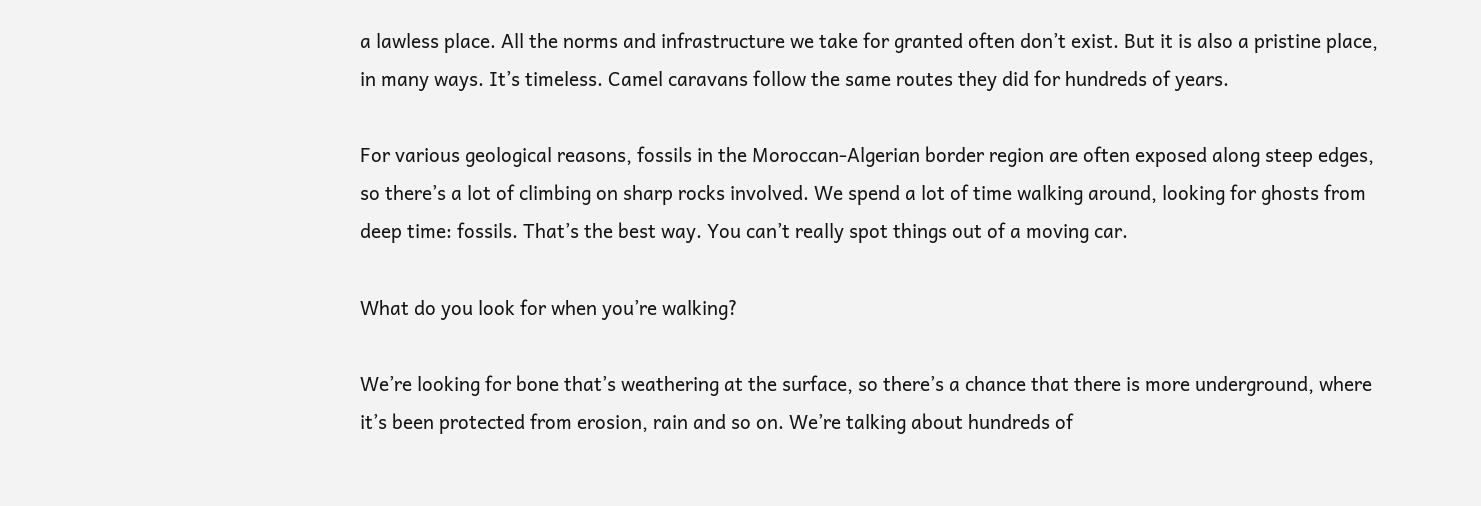a lawless place. All the norms and infrastructure we take for granted often don’t exist. But it is also a pristine place, in many ways. It’s timeless. Camel caravans follow the same routes they did for hundreds of years.

For various geological reasons, fossils in the Moroccan-Algerian border region are often exposed along steep edges, so there’s a lot of climbing on sharp rocks involved. We spend a lot of time walking around, looking for ghosts from deep time: fossils. That’s the best way. You can’t really spot things out of a moving car.

What do you look for when you’re walking?

We’re looking for bone that’s weathering at the surface, so there’s a chance that there is more underground, where it’s been protected from erosion, rain and so on. We’re talking about hundreds of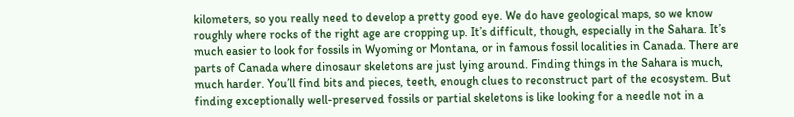kilometers, so you really need to develop a pretty good eye. We do have geological maps, so we know roughly where rocks of the right age are cropping up. It’s difficult, though, especially in the Sahara. It’s much easier to look for fossils in Wyoming or Montana, or in famous fossil localities in Canada. There are parts of Canada where dinosaur skeletons are just lying around. Finding things in the Sahara is much, much harder. You’ll find bits and pieces, teeth, enough clues to reconstruct part of the ecosystem. But finding exceptionally well-preserved fossils or partial skeletons is like looking for a needle not in a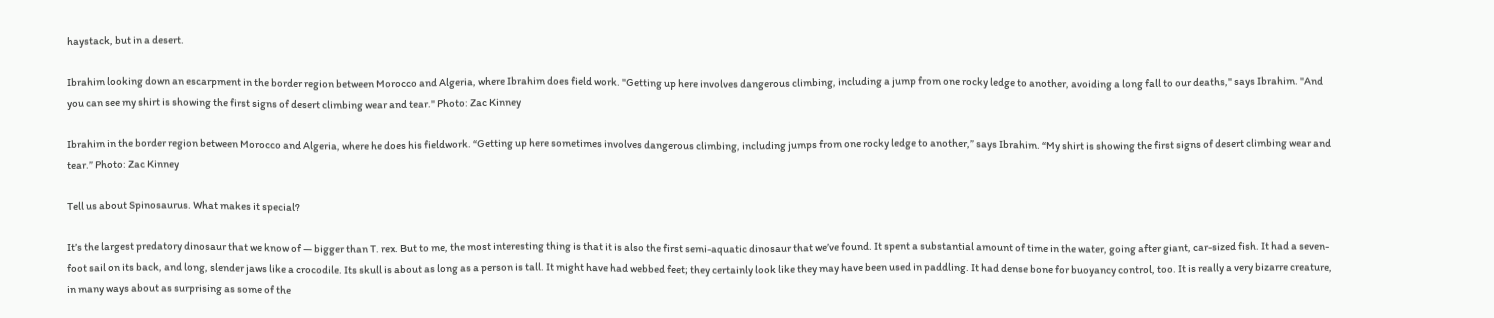haystack, but in a desert.

Ibrahim looking down an escarpment in the border region between Morocco and Algeria, where Ibrahim does field work. "Getting up here involves dangerous climbing, including a jump from one rocky ledge to another, avoiding a long fall to our deaths," says Ibrahim. "And you can see my shirt is showing the first signs of desert climbing wear and tear." Photo: Zac Kinney

Ibrahim in the border region between Morocco and Algeria, where he does his fieldwork. “Getting up here sometimes involves dangerous climbing, including jumps from one rocky ledge to another,” says Ibrahim. “My shirt is showing the first signs of desert climbing wear and tear.” Photo: Zac Kinney

Tell us about Spinosaurus. What makes it special?

It’s the largest predatory dinosaur that we know of — bigger than T. rex. But to me, the most interesting thing is that it is also the first semi-aquatic dinosaur that we’ve found. It spent a substantial amount of time in the water, going after giant, car-sized fish. It had a seven-foot sail on its back, and long, slender jaws like a crocodile. Its skull is about as long as a person is tall. It might have had webbed feet; they certainly look like they may have been used in paddling. It had dense bone for buoyancy control, too. It is really a very bizarre creature, in many ways about as surprising as some of the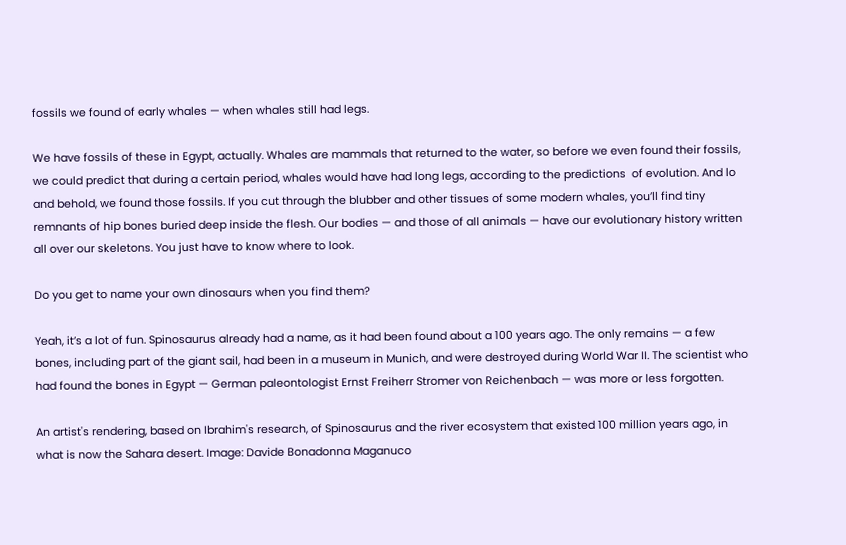fossils we found of early whales — when whales still had legs.

We have fossils of these in Egypt, actually. Whales are mammals that returned to the water, so before we even found their fossils, we could predict that during a certain period, whales would have had long legs, according to the predictions  of evolution. And lo and behold, we found those fossils. If you cut through the blubber and other tissues of some modern whales, you’ll find tiny remnants of hip bones buried deep inside the flesh. Our bodies — and those of all animals — have our evolutionary history written all over our skeletons. You just have to know where to look.

Do you get to name your own dinosaurs when you find them?

Yeah, it’s a lot of fun. Spinosaurus already had a name, as it had been found about a 100 years ago. The only remains — a few bones, including part of the giant sail, had been in a museum in Munich, and were destroyed during World War II. The scientist who had found the bones in Egypt — German paleontologist Ernst Freiherr Stromer von Reichenbach — was more or less forgotten.

An artist's rendering, based on Ibrahim's research, of Spinosaurus and the river ecosystem that existed 100 million years ago, in what is now the Sahara desert. Image: Davide Bonadonna Maganuco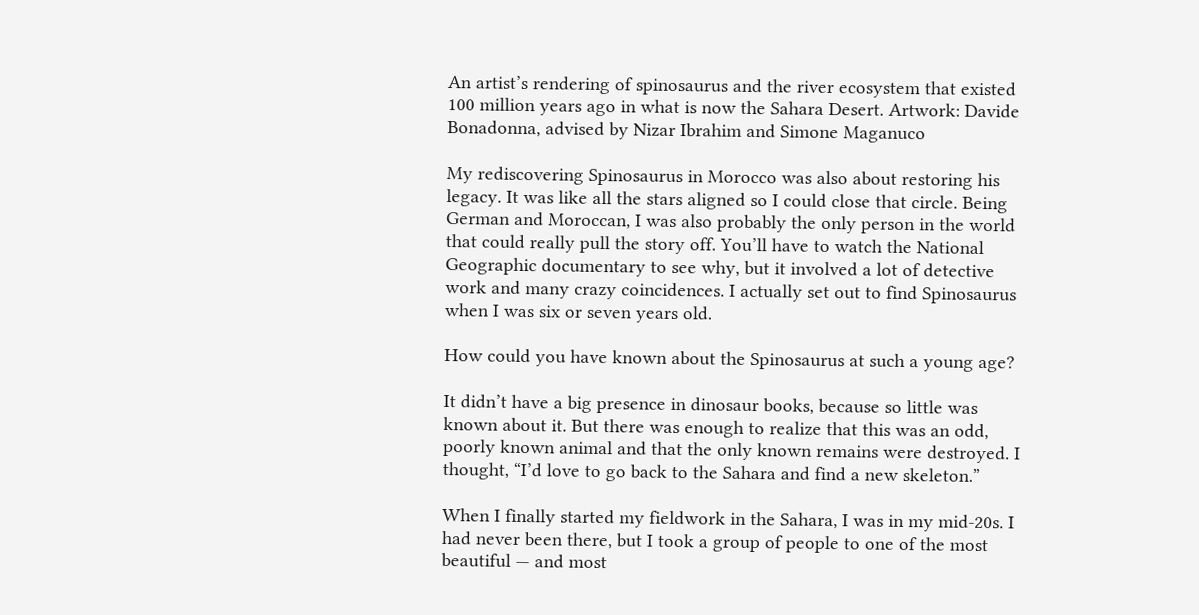An artist’s rendering of spinosaurus and the river ecosystem that existed 100 million years ago in what is now the Sahara Desert. Artwork: Davide Bonadonna, advised by Nizar Ibrahim and Simone Maganuco

My rediscovering Spinosaurus in Morocco was also about restoring his legacy. It was like all the stars aligned so I could close that circle. Being German and Moroccan, I was also probably the only person in the world that could really pull the story off. You’ll have to watch the National Geographic documentary to see why, but it involved a lot of detective work and many crazy coincidences. I actually set out to find Spinosaurus when I was six or seven years old.

How could you have known about the Spinosaurus at such a young age?

It didn’t have a big presence in dinosaur books, because so little was known about it. But there was enough to realize that this was an odd, poorly known animal and that the only known remains were destroyed. I thought, “I’d love to go back to the Sahara and find a new skeleton.”

When I finally started my fieldwork in the Sahara, I was in my mid-20s. I had never been there, but I took a group of people to one of the most beautiful — and most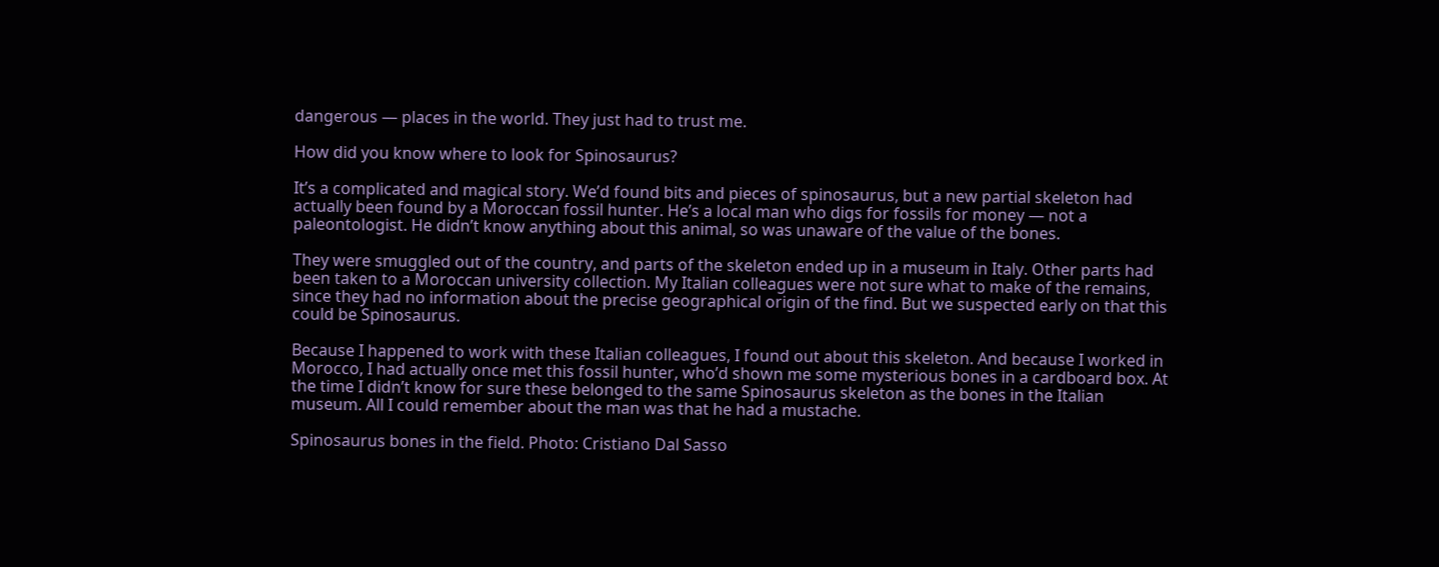dangerous — places in the world. They just had to trust me.

How did you know where to look for Spinosaurus?

It’s a complicated and magical story. We’d found bits and pieces of spinosaurus, but a new partial skeleton had actually been found by a Moroccan fossil hunter. He’s a local man who digs for fossils for money — not a paleontologist. He didn’t know anything about this animal, so was unaware of the value of the bones.

They were smuggled out of the country, and parts of the skeleton ended up in a museum in Italy. Other parts had been taken to a Moroccan university collection. My Italian colleagues were not sure what to make of the remains, since they had no information about the precise geographical origin of the find. But we suspected early on that this could be Spinosaurus.

Because I happened to work with these Italian colleagues, I found out about this skeleton. And because I worked in Morocco, I had actually once met this fossil hunter, who’d shown me some mysterious bones in a cardboard box. At the time I didn’t know for sure these belonged to the same Spinosaurus skeleton as the bones in the Italian museum. All I could remember about the man was that he had a mustache.

Spinosaurus bones in the field. Photo: Cristiano Dal Sasso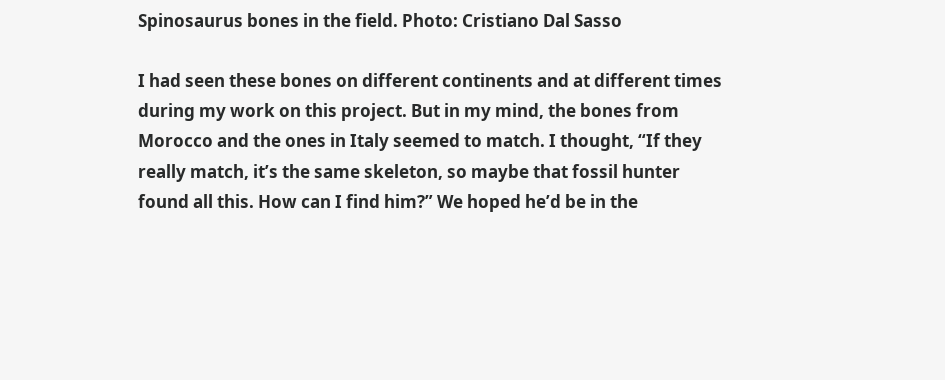Spinosaurus bones in the field. Photo: Cristiano Dal Sasso

I had seen these bones on different continents and at different times during my work on this project. But in my mind, the bones from Morocco and the ones in Italy seemed to match. I thought, “If they really match, it’s the same skeleton, so maybe that fossil hunter found all this. How can I find him?” We hoped he’d be in the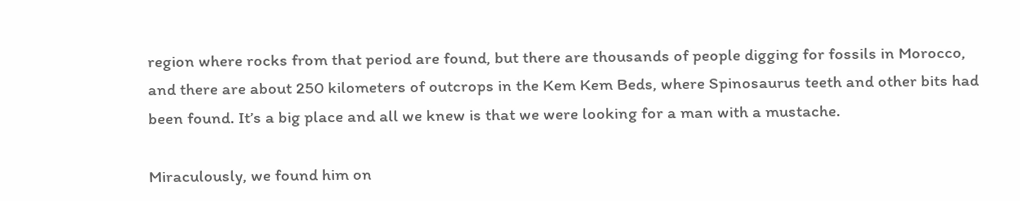region where rocks from that period are found, but there are thousands of people digging for fossils in Morocco, and there are about 250 kilometers of outcrops in the Kem Kem Beds, where Spinosaurus teeth and other bits had been found. It’s a big place and all we knew is that we were looking for a man with a mustache.

Miraculously, we found him on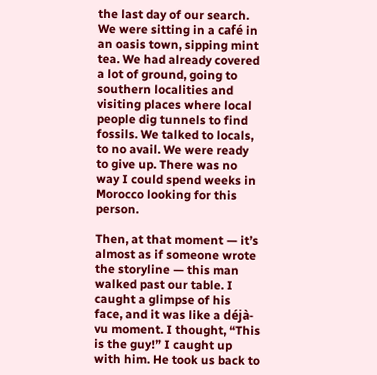the last day of our search. We were sitting in a café in an oasis town, sipping mint tea. We had already covered a lot of ground, going to southern localities and visiting places where local people dig tunnels to find fossils. We talked to locals, to no avail. We were ready to give up. There was no way I could spend weeks in Morocco looking for this person.

Then, at that moment — it’s almost as if someone wrote the storyline — this man walked past our table. I caught a glimpse of his face, and it was like a déjà-vu moment. I thought, “This is the guy!” I caught up with him. He took us back to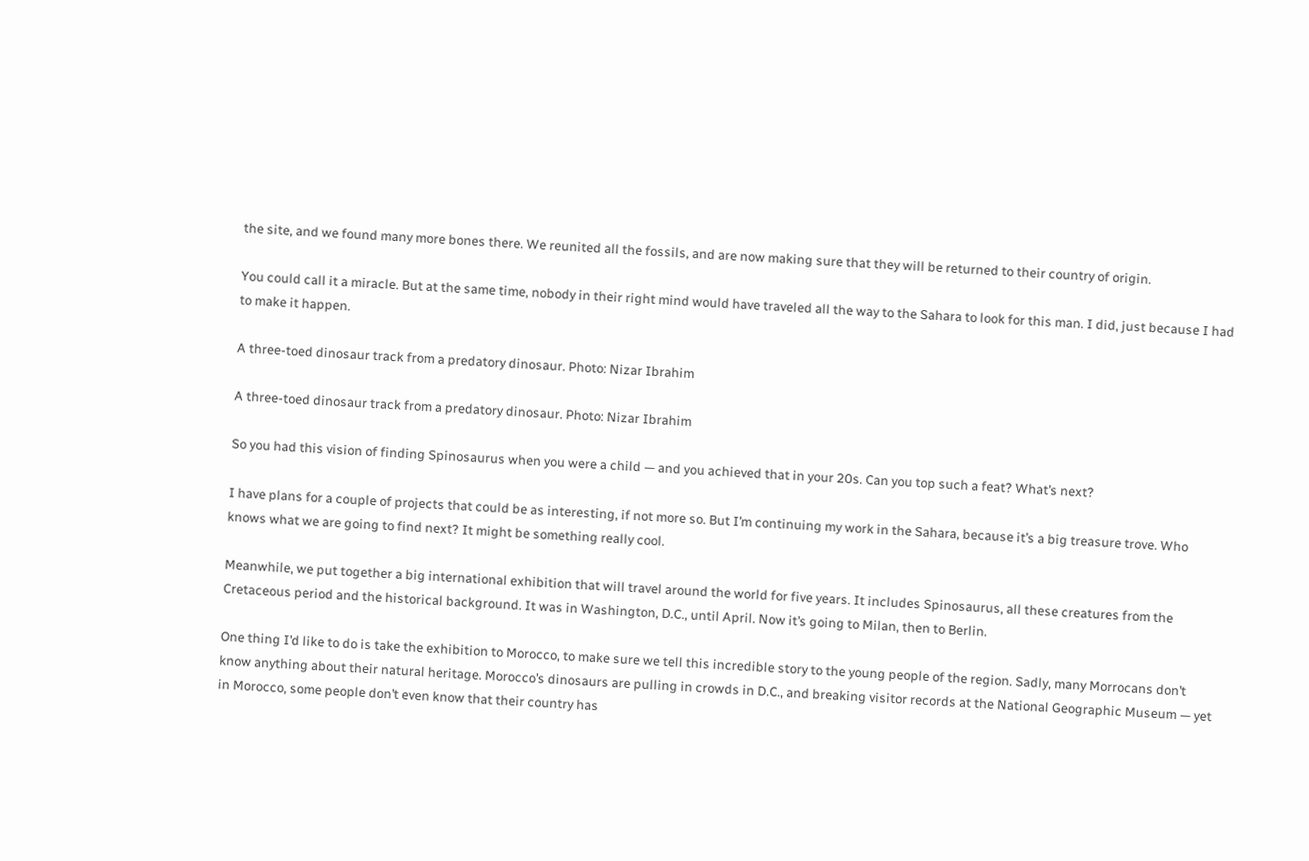the site, and we found many more bones there. We reunited all the fossils, and are now making sure that they will be returned to their country of origin.

You could call it a miracle. But at the same time, nobody in their right mind would have traveled all the way to the Sahara to look for this man. I did, just because I had to make it happen.

A three-toed dinosaur track from a predatory dinosaur. Photo: Nizar Ibrahim

A three-toed dinosaur track from a predatory dinosaur. Photo: Nizar Ibrahim

So you had this vision of finding Spinosaurus when you were a child — and you achieved that in your 20s. Can you top such a feat? What’s next?

I have plans for a couple of projects that could be as interesting, if not more so. But I’m continuing my work in the Sahara, because it’s a big treasure trove. Who knows what we are going to find next? It might be something really cool.

Meanwhile, we put together a big international exhibition that will travel around the world for five years. It includes Spinosaurus, all these creatures from the Cretaceous period and the historical background. It was in Washington, D.C., until April. Now it’s going to Milan, then to Berlin.

One thing I’d like to do is take the exhibition to Morocco, to make sure we tell this incredible story to the young people of the region. Sadly, many Morrocans don’t know anything about their natural heritage. Morocco’s dinosaurs are pulling in crowds in D.C., and breaking visitor records at the National Geographic Museum — yet in Morocco, some people don’t even know that their country has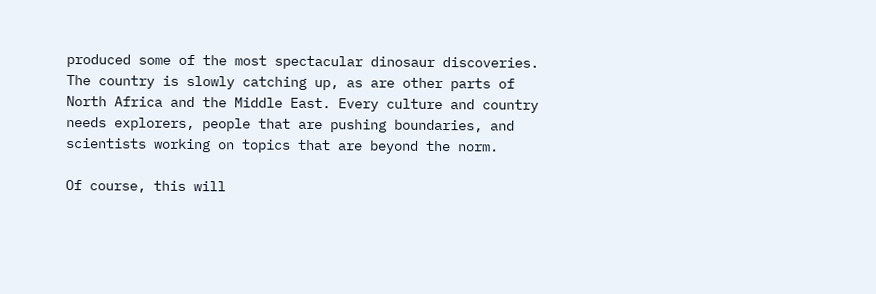produced some of the most spectacular dinosaur discoveries. The country is slowly catching up, as are other parts of North Africa and the Middle East. Every culture and country needs explorers, people that are pushing boundaries, and scientists working on topics that are beyond the norm.

Of course, this will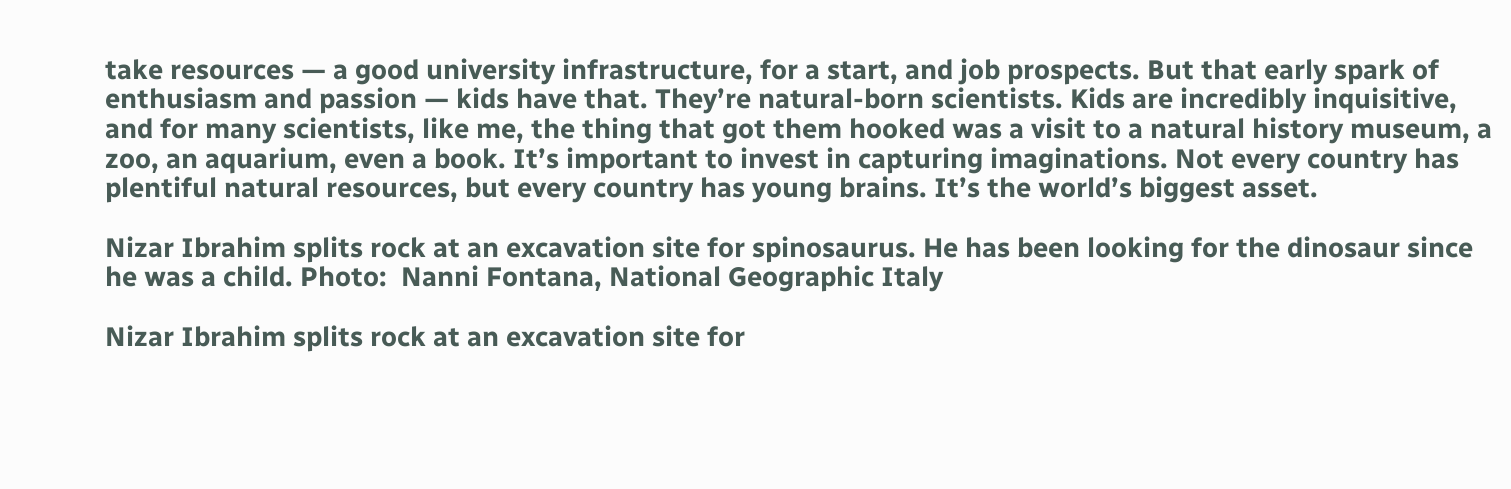take resources — a good university infrastructure, for a start, and job prospects. But that early spark of enthusiasm and passion — kids have that. They’re natural-born scientists. Kids are incredibly inquisitive, and for many scientists, like me, the thing that got them hooked was a visit to a natural history museum, a zoo, an aquarium, even a book. It’s important to invest in capturing imaginations. Not every country has plentiful natural resources, but every country has young brains. It’s the world’s biggest asset.

Nizar Ibrahim splits rock at an excavation site for spinosaurus. He has been looking for the dinosaur since he was a child. Photo:  Nanni Fontana, National Geographic Italy

Nizar Ibrahim splits rock at an excavation site for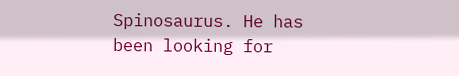Spinosaurus. He has been looking for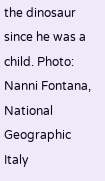the dinosaur since he was a child. Photo: Nanni Fontana, National Geographic Italy